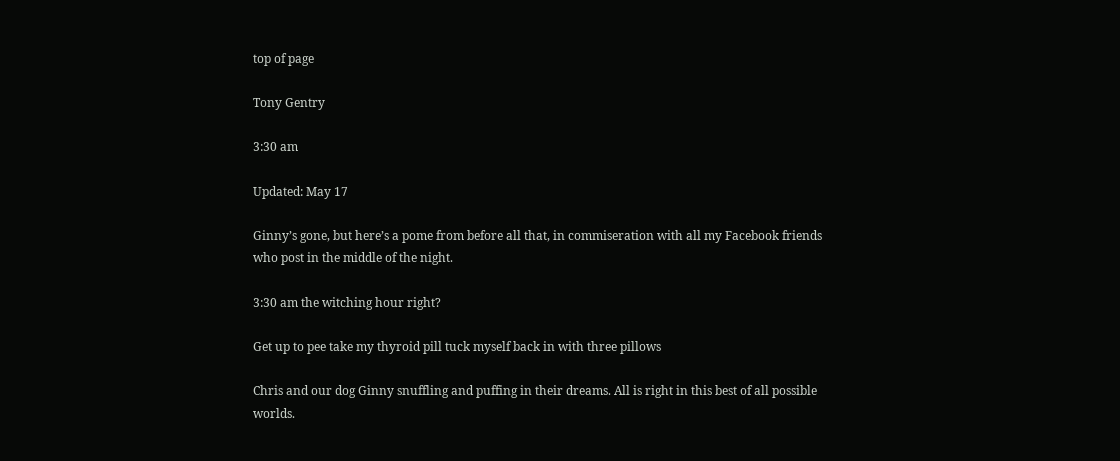top of page

Tony Gentry

3:30 am

Updated: May 17

Ginny’s gone, but here’s a pome from before all that, in commiseration with all my Facebook friends who post in the middle of the night.

3:30 am the witching hour right?

Get up to pee take my thyroid pill tuck myself back in with three pillows

Chris and our dog Ginny snuffling and puffing in their dreams. All is right in this best of all possible worlds.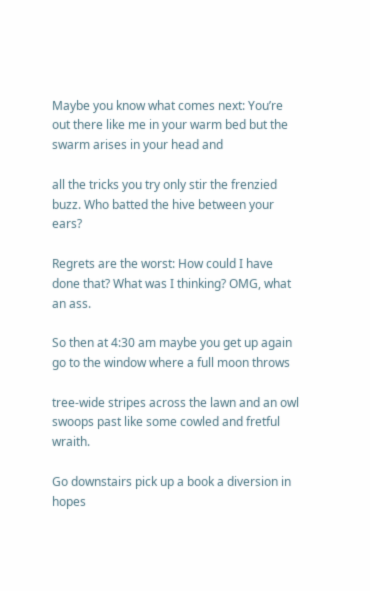Maybe you know what comes next: You’re out there like me in your warm bed but the swarm arises in your head and

all the tricks you try only stir the frenzied buzz. Who batted the hive between your ears?

Regrets are the worst: How could I have done that? What was I thinking? OMG, what an ass.

So then at 4:30 am maybe you get up again go to the window where a full moon throws

tree-wide stripes across the lawn and an owl swoops past like some cowled and fretful wraith.

Go downstairs pick up a book a diversion in hopes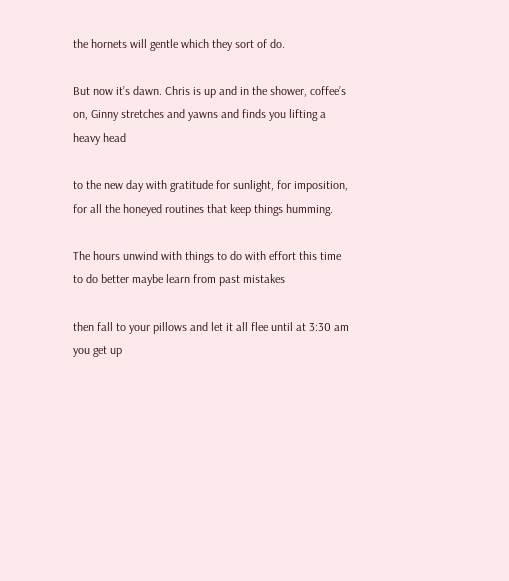the hornets will gentle which they sort of do.

But now it’s dawn. Chris is up and in the shower, coffee’s on, Ginny stretches and yawns and finds you lifting a heavy head

to the new day with gratitude for sunlight, for imposition, for all the honeyed routines that keep things humming.

The hours unwind with things to do with effort this time to do better maybe learn from past mistakes

then fall to your pillows and let it all flee until at 3:30 am you get up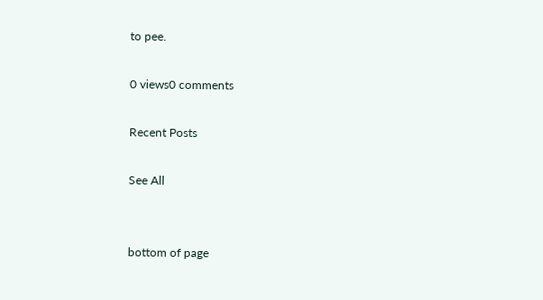to pee.

0 views0 comments

Recent Posts

See All


bottom of page